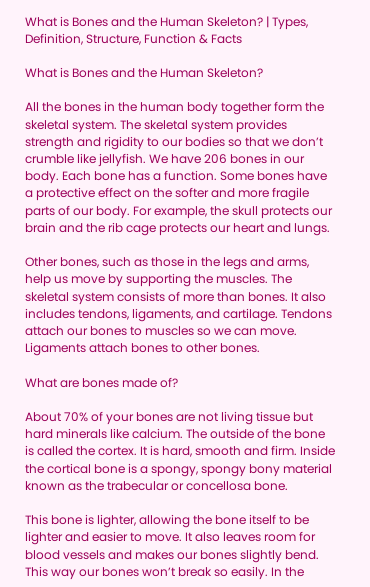What is Bones and the Human Skeleton? | Types, Definition, Structure, Function & Facts

What is Bones and the Human Skeleton?

All the bones in the human body together form the skeletal system. The skeletal system provides strength and rigidity to our bodies so that we don’t crumble like jellyfish. We have 206 bones in our body. Each bone has a function. Some bones have a protective effect on the softer and more fragile parts of our body. For example, the skull protects our brain and the rib cage protects our heart and lungs.

Other bones, such as those in the legs and arms, help us move by supporting the muscles. The skeletal system consists of more than bones. It also includes tendons, ligaments, and cartilage. Tendons attach our bones to muscles so we can move. Ligaments attach bones to other bones.

What are bones made of?

About 70% of your bones are not living tissue but hard minerals like calcium. The outside of the bone is called the cortex. It is hard, smooth and firm. Inside the cortical bone is a spongy, spongy bony material known as the trabecular or concellosa bone.

This bone is lighter, allowing the bone itself to be lighter and easier to move. It also leaves room for blood vessels and makes our bones slightly bend. This way our bones won’t break so easily. In the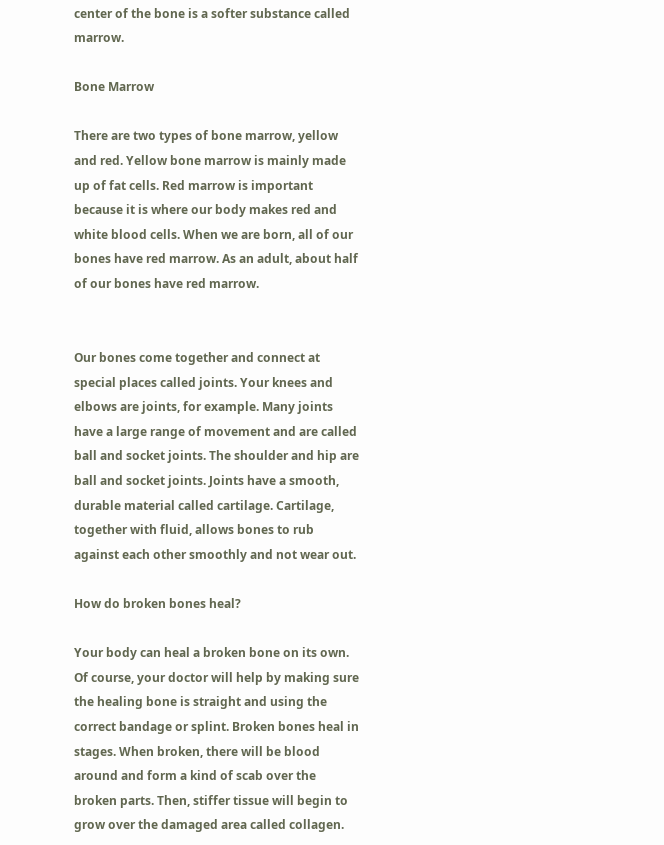center of the bone is a softer substance called marrow.

Bone Marrow

There are two types of bone marrow, yellow and red. Yellow bone marrow is mainly made up of fat cells. Red marrow is important because it is where our body makes red and white blood cells. When we are born, all of our bones have red marrow. As an adult, about half of our bones have red marrow.


Our bones come together and connect at special places called joints. Your knees and elbows are joints, for example. Many joints have a large range of movement and are called ball and socket joints. The shoulder and hip are ball and socket joints. Joints have a smooth, durable material called cartilage. Cartilage, together with fluid, allows bones to rub against each other smoothly and not wear out.

How do broken bones heal?

Your body can heal a broken bone on its own. Of course, your doctor will help by making sure the healing bone is straight and using the correct bandage or splint. Broken bones heal in stages. When broken, there will be blood around and form a kind of scab over the broken parts. Then, stiffer tissue will begin to grow over the damaged area called collagen.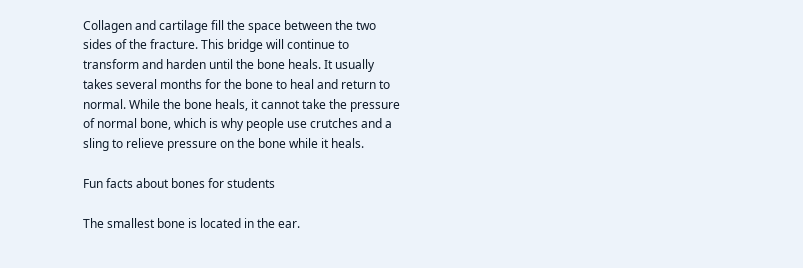Collagen and cartilage fill the space between the two sides of the fracture. This bridge will continue to transform and harden until the bone heals. It usually takes several months for the bone to heal and return to normal. While the bone heals, it cannot take the pressure of normal bone, which is why people use crutches and a sling to relieve pressure on the bone while it heals.

Fun facts about bones for students

The smallest bone is located in the ear.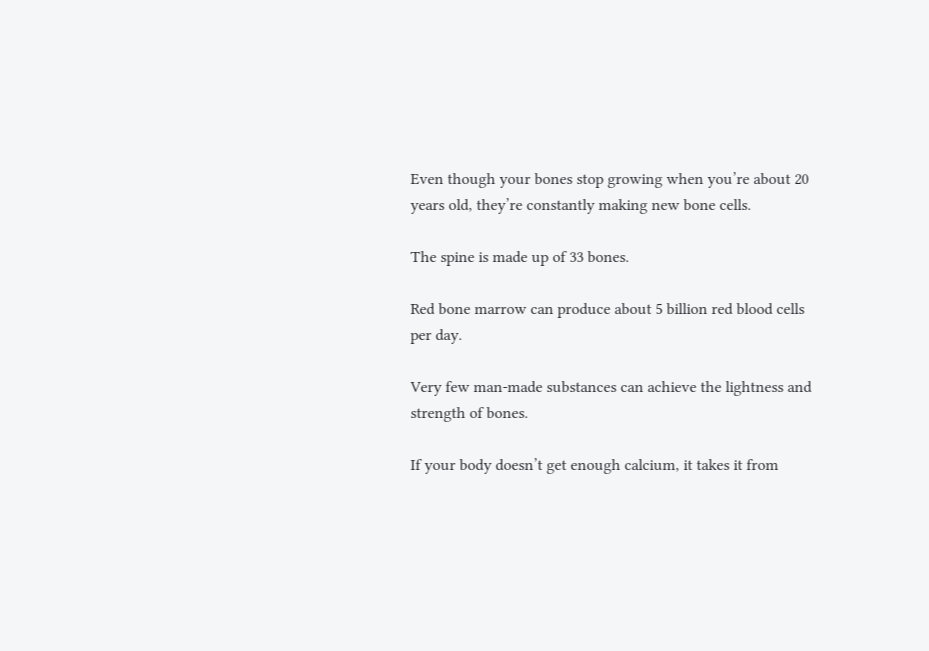Even though your bones stop growing when you’re about 20 years old, they’re constantly making new bone cells.

The spine is made up of 33 bones.

Red bone marrow can produce about 5 billion red blood cells per day.

Very few man-made substances can achieve the lightness and strength of bones.

If your body doesn’t get enough calcium, it takes it from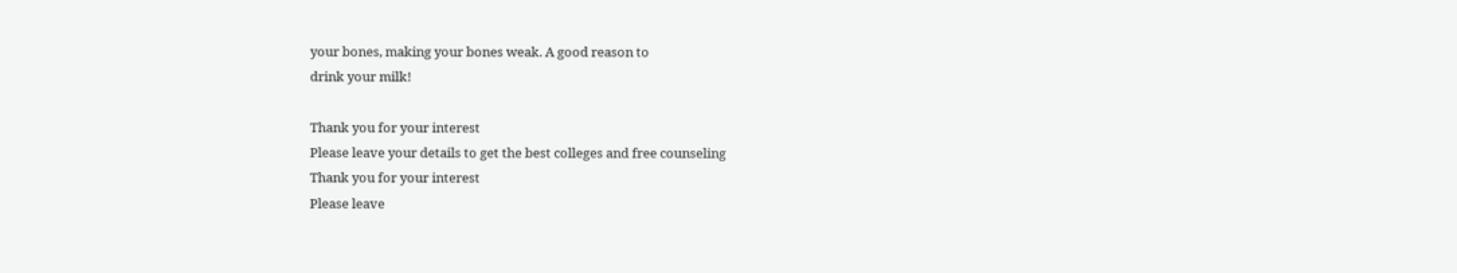your bones, making your bones weak. A good reason to
drink your milk!

Thank you for your interest
Please leave your details to get the best colleges and free counseling
Thank you for your interest
Please leave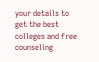your details to get the best colleges and free counseling